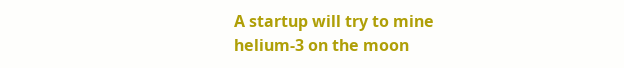A startup will try to mine helium-3 on the moon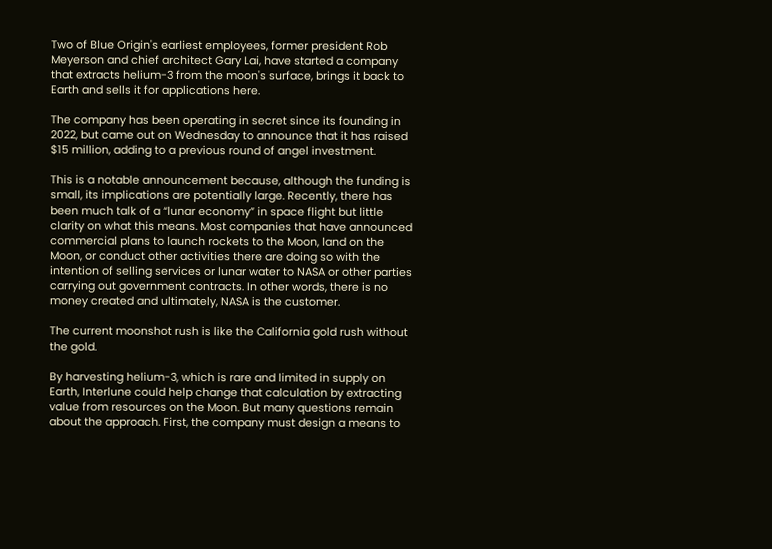Two of Blue Origin's earliest employees, former president Rob Meyerson and chief architect Gary Lai, have started a company that extracts helium-3 from the moon's surface, brings it back to Earth and sells it for applications here.

The company has been operating in secret since its founding in 2022, but came out on Wednesday to announce that it has raised $15 million, adding to a previous round of angel investment.

This is a notable announcement because, although the funding is small, its implications are potentially large. Recently, there has been much talk of a “lunar economy” in space flight but little clarity on what this means. Most companies that have announced commercial plans to launch rockets to the Moon, land on the Moon, or conduct other activities there are doing so with the intention of selling services or lunar water to NASA or other parties carrying out government contracts. In other words, there is no money created and ultimately, NASA is the customer.

The current moonshot rush is like the California gold rush without the gold.

By harvesting helium-3, which is rare and limited in supply on Earth, Interlune could help change that calculation by extracting value from resources on the Moon. But many questions remain about the approach. First, the company must design a means to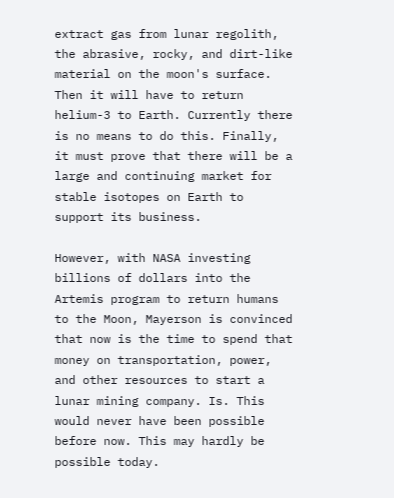extract gas from lunar regolith, the abrasive, rocky, and dirt-like material on the moon's surface. Then it will have to return helium-3 to Earth. Currently there is no means to do this. Finally, it must prove that there will be a large and continuing market for stable isotopes on Earth to support its business.

However, with NASA investing billions of dollars into the Artemis program to return humans to the Moon, Mayerson is convinced that now is the time to spend that money on transportation, power, and other resources to start a lunar mining company. Is. This would never have been possible before now. This may hardly be possible today.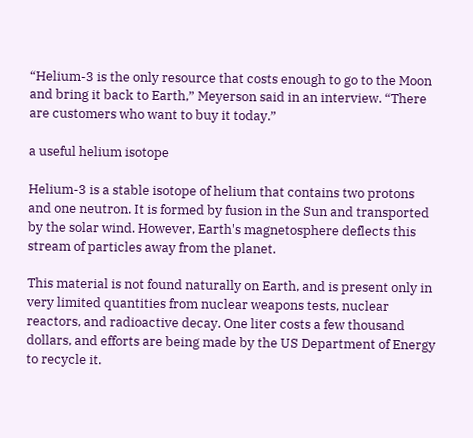“Helium-3 is the only resource that costs enough to go to the Moon and bring it back to Earth,” Meyerson said in an interview. “There are customers who want to buy it today.”

a useful helium isotope

Helium-3 is a stable isotope of helium that contains two protons and one neutron. It is formed by fusion in the Sun and transported by the solar wind. However, Earth's magnetosphere deflects this stream of particles away from the planet.

This material is not found naturally on Earth, and is present only in very limited quantities from nuclear weapons tests, nuclear reactors, and radioactive decay. One liter costs a few thousand dollars, and efforts are being made by the US Department of Energy to recycle it.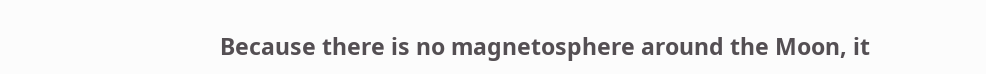Because there is no magnetosphere around the Moon, it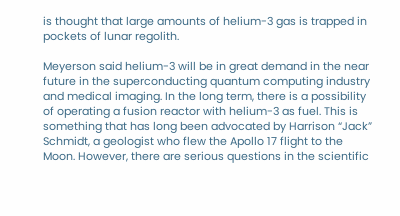is thought that large amounts of helium-3 gas is trapped in pockets of lunar regolith.

Meyerson said helium-3 will be in great demand in the near future in the superconducting quantum computing industry and medical imaging. In the long term, there is a possibility of operating a fusion reactor with helium-3 as fuel. This is something that has long been advocated by Harrison “Jack” Schmidt, a geologist who flew the Apollo 17 flight to the Moon. However, there are serious questions in the scientific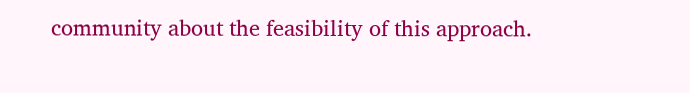community about the feasibility of this approach.